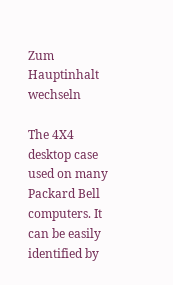Zum Hauptinhalt wechseln

The 4X4 desktop case used on many Packard Bell computers. It can be easily identified by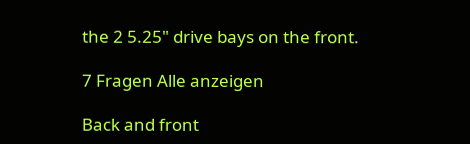the 2 5.25" drive bays on the front.

7 Fragen Alle anzeigen

Back and front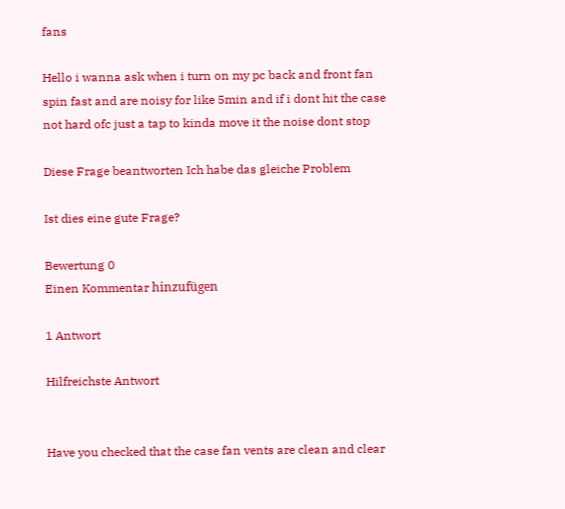fans

Hello i wanna ask when i turn on my pc back and front fan spin fast and are noisy for like 5min and if i dont hit the case not hard ofc just a tap to kinda move it the noise dont stop

Diese Frage beantworten Ich habe das gleiche Problem

Ist dies eine gute Frage?

Bewertung 0
Einen Kommentar hinzufügen

1 Antwort

Hilfreichste Antwort


Have you checked that the case fan vents are clean and clear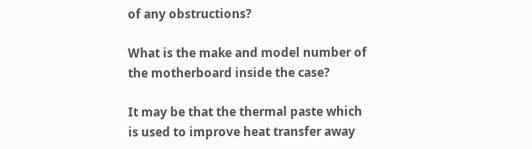of any obstructions?

What is the make and model number of the motherboard inside the case?

It may be that the thermal paste which is used to improve heat transfer away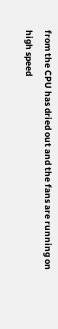from the CPU has dried out and the fans are running on high speed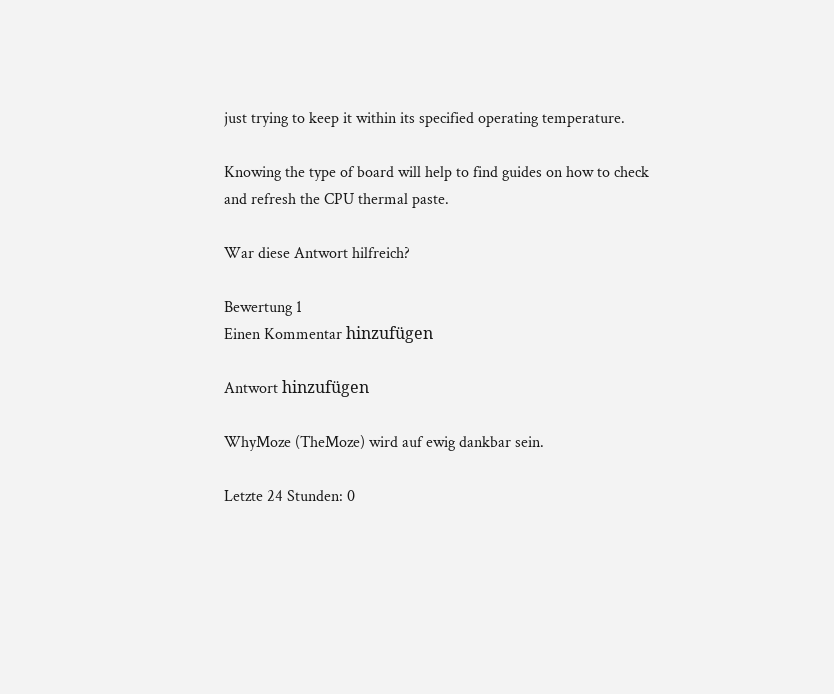just trying to keep it within its specified operating temperature.

Knowing the type of board will help to find guides on how to check and refresh the CPU thermal paste.

War diese Antwort hilfreich?

Bewertung 1
Einen Kommentar hinzufügen

Antwort hinzufügen

WhyMoze (TheMoze) wird auf ewig dankbar sein.

Letzte 24 Stunden: 0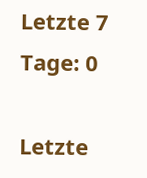Letzte 7 Tage: 0

Letzte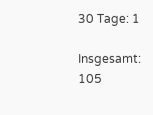30 Tage: 1

Insgesamt: 105